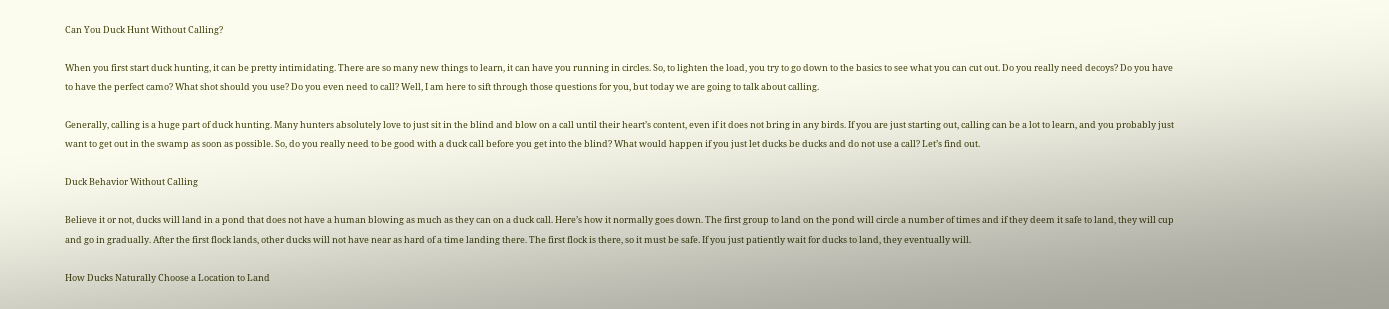Can You Duck Hunt Without Calling?

When you first start duck hunting, it can be pretty intimidating. There are so many new things to learn, it can have you running in circles. So, to lighten the load, you try to go down to the basics to see what you can cut out. Do you really need decoys? Do you have to have the perfect camo? What shot should you use? Do you even need to call? Well, I am here to sift through those questions for you, but today we are going to talk about calling.

Generally, calling is a huge part of duck hunting. Many hunters absolutely love to just sit in the blind and blow on a call until their heart’s content, even if it does not bring in any birds. If you are just starting out, calling can be a lot to learn, and you probably just want to get out in the swamp as soon as possible. So, do you really need to be good with a duck call before you get into the blind? What would happen if you just let ducks be ducks and do not use a call? Let’s find out.

Duck Behavior Without Calling

Believe it or not, ducks will land in a pond that does not have a human blowing as much as they can on a duck call. Here’s how it normally goes down. The first group to land on the pond will circle a number of times and if they deem it safe to land, they will cup and go in gradually. After the first flock lands, other ducks will not have near as hard of a time landing there. The first flock is there, so it must be safe. If you just patiently wait for ducks to land, they eventually will.

How Ducks Naturally Choose a Location to Land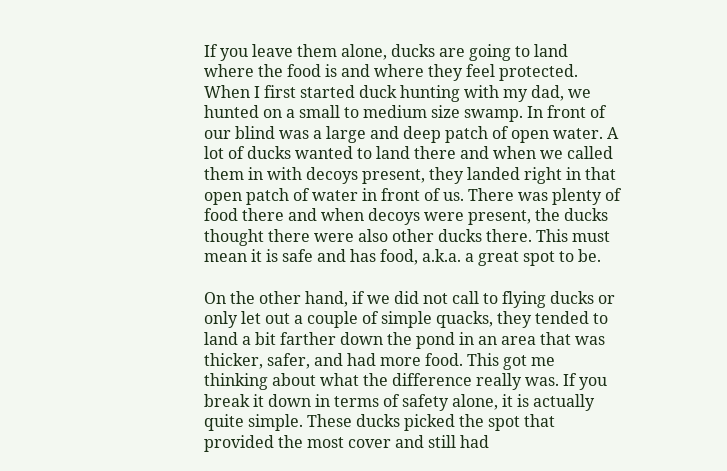If you leave them alone, ducks are going to land where the food is and where they feel protected. When I first started duck hunting with my dad, we hunted on a small to medium size swamp. In front of our blind was a large and deep patch of open water. A lot of ducks wanted to land there and when we called them in with decoys present, they landed right in that open patch of water in front of us. There was plenty of food there and when decoys were present, the ducks thought there were also other ducks there. This must mean it is safe and has food, a.k.a. a great spot to be.

On the other hand, if we did not call to flying ducks or only let out a couple of simple quacks, they tended to land a bit farther down the pond in an area that was thicker, safer, and had more food. This got me thinking about what the difference really was. If you break it down in terms of safety alone, it is actually quite simple. These ducks picked the spot that provided the most cover and still had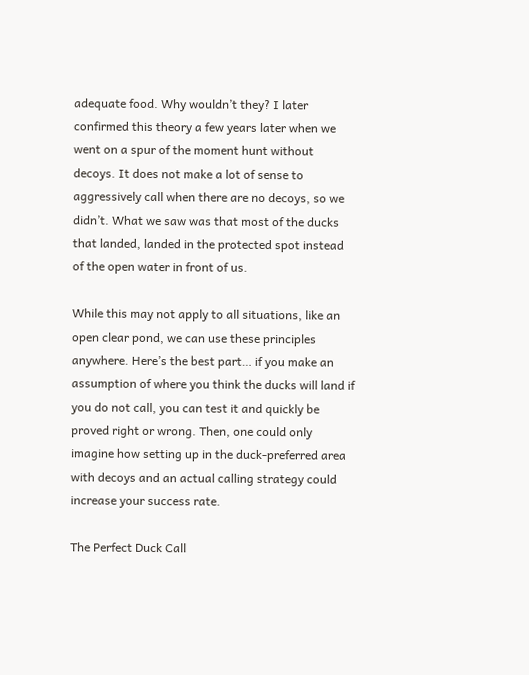adequate food. Why wouldn’t they? I later confirmed this theory a few years later when we went on a spur of the moment hunt without decoys. It does not make a lot of sense to aggressively call when there are no decoys, so we didn’t. What we saw was that most of the ducks that landed, landed in the protected spot instead of the open water in front of us.

While this may not apply to all situations, like an open clear pond, we can use these principles anywhere. Here’s the best part… if you make an assumption of where you think the ducks will land if you do not call, you can test it and quickly be proved right or wrong. Then, one could only imagine how setting up in the duck-preferred area with decoys and an actual calling strategy could increase your success rate.

The Perfect Duck Call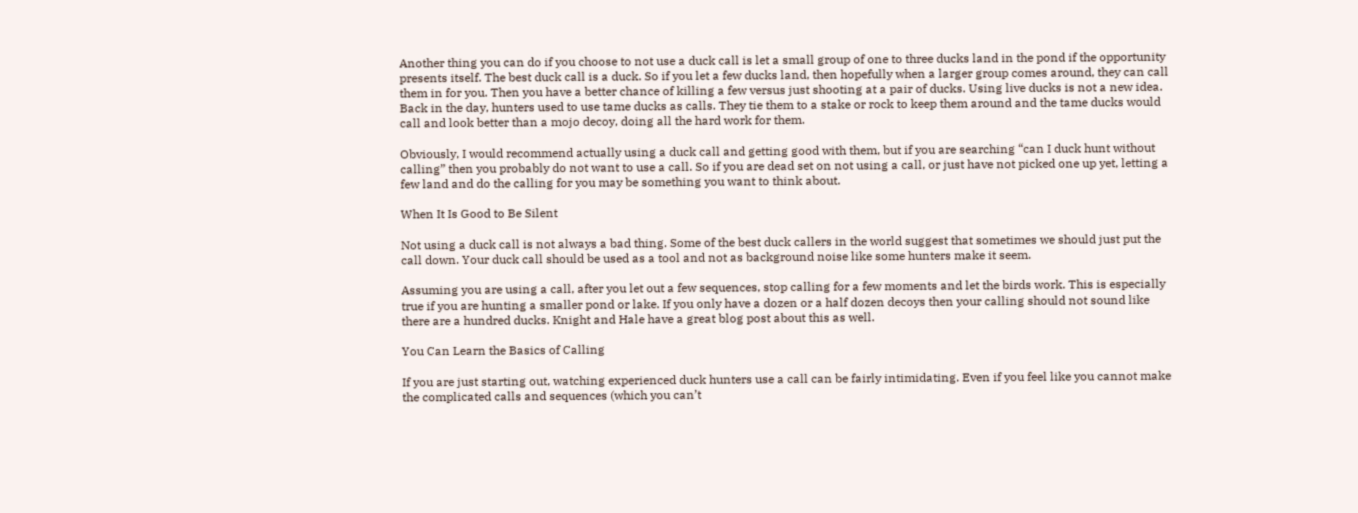Another thing you can do if you choose to not use a duck call is let a small group of one to three ducks land in the pond if the opportunity presents itself. The best duck call is a duck. So if you let a few ducks land, then hopefully when a larger group comes around, they can call them in for you. Then you have a better chance of killing a few versus just shooting at a pair of ducks. Using live ducks is not a new idea. Back in the day, hunters used to use tame ducks as calls. They tie them to a stake or rock to keep them around and the tame ducks would call and look better than a mojo decoy, doing all the hard work for them.

Obviously, I would recommend actually using a duck call and getting good with them, but if you are searching “can I duck hunt without calling” then you probably do not want to use a call. So if you are dead set on not using a call, or just have not picked one up yet, letting a few land and do the calling for you may be something you want to think about.

When It Is Good to Be Silent

Not using a duck call is not always a bad thing. Some of the best duck callers in the world suggest that sometimes we should just put the call down. Your duck call should be used as a tool and not as background noise like some hunters make it seem.

Assuming you are using a call, after you let out a few sequences, stop calling for a few moments and let the birds work. This is especially true if you are hunting a smaller pond or lake. If you only have a dozen or a half dozen decoys then your calling should not sound like there are a hundred ducks. Knight and Hale have a great blog post about this as well.

You Can Learn the Basics of Calling

If you are just starting out, watching experienced duck hunters use a call can be fairly intimidating. Even if you feel like you cannot make the complicated calls and sequences (which you can’t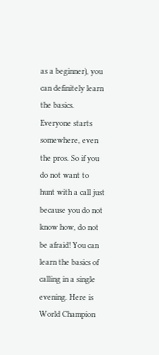as a beginner), you can definitely learn the basics. Everyone starts somewhere, even the pros. So if you do not want to hunt with a call just because you do not know how, do not be afraid! You can learn the basics of calling in a single evening. Here is World Champion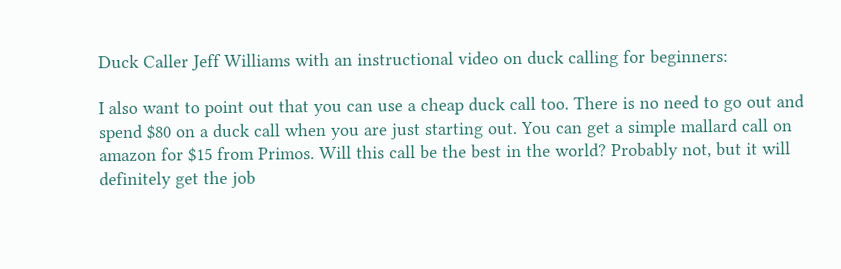Duck Caller Jeff Williams with an instructional video on duck calling for beginners:

I also want to point out that you can use a cheap duck call too. There is no need to go out and spend $80 on a duck call when you are just starting out. You can get a simple mallard call on amazon for $15 from Primos. Will this call be the best in the world? Probably not, but it will definitely get the job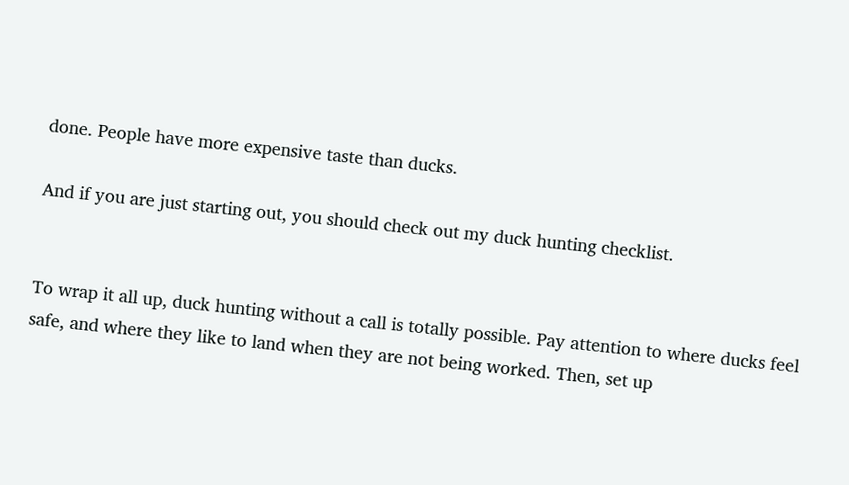done. People have more expensive taste than ducks.

And if you are just starting out, you should check out my duck hunting checklist.


To wrap it all up, duck hunting without a call is totally possible. Pay attention to where ducks feel safe, and where they like to land when they are not being worked. Then, set up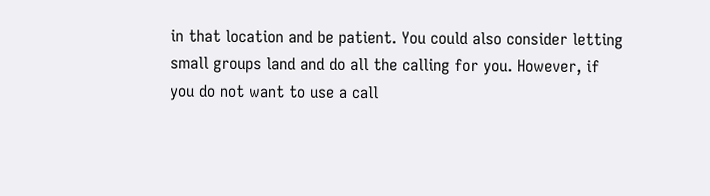in that location and be patient. You could also consider letting small groups land and do all the calling for you. However, if you do not want to use a call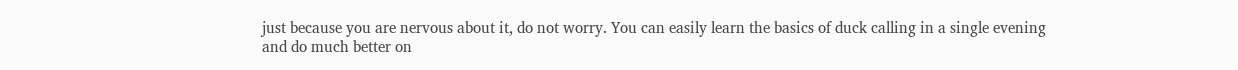just because you are nervous about it, do not worry. You can easily learn the basics of duck calling in a single evening and do much better on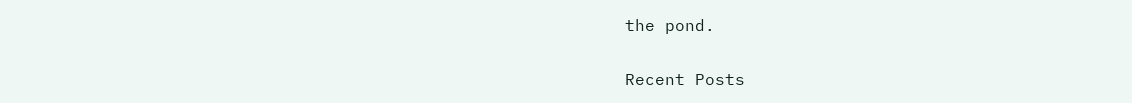the pond.

Recent Posts